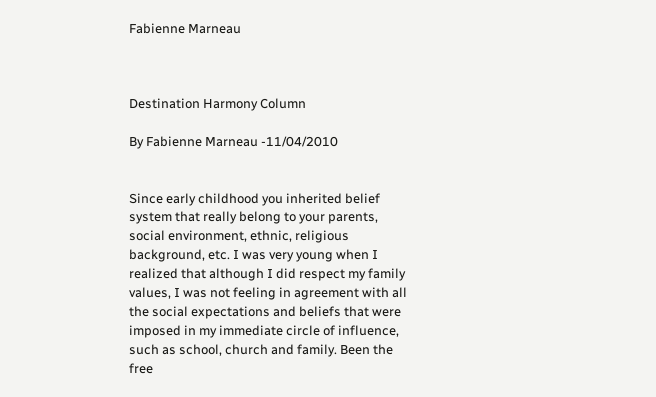Fabienne Marneau



Destination Harmony Column

By Fabienne Marneau -11/04/2010


Since early childhood you inherited belief system that really belong to your parents, social environment, ethnic, religious background, etc. I was very young when I realized that although I did respect my family values, I was not feeling in agreement with all the social expectations and beliefs that were imposed in my immediate circle of influence, such as school, church and family. Been the free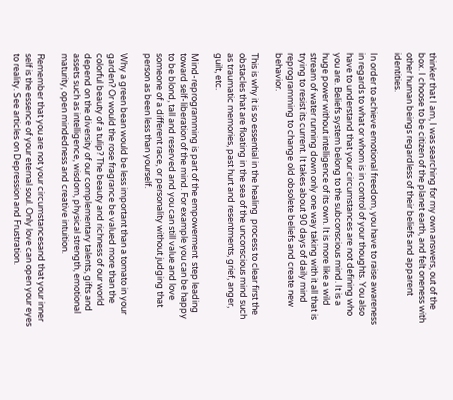thinker that I am, I was searching for my own answers, out of the box. I choose to be citizen of the planet earth, and felt oneness with other human beings regardless of their beliefs and apparent identities.

In order to achieve emotional freedom, you have to raise awareness in regards to what or whom is in control of your thoughts. You also have to understand that your circumstances are not defining who you are. Beliefs system belong to the subconscious mind. It is a huge power without intelligence of its own. It is more like a wild stream of water running down only one way taking with it all that is trying to resist its current. It takes about 90 days of daily mind reprogramming to change old obsolete beliefs and create new behavior.

This is why it is so essential in the healing  process to clear first the obstacles that are floating in the sea of the unconscious mind such as traumatic memories, past hurt and resentments, grief, anger, guilt, etc.

Mind-reprogramming is part of the empowerment  step leading toward self-liberation of the mind. For example you can be happy to be blond, tall and reserved and you can still value and love someone of a different race, or personality without judging that person as been less than yourself.

Why a green bean would be less important than a tomato in your garden? Or would the rose fragrance be valued more than the colorful beauty of a tulip? The beauty and richness of our world depend on the diversity of our complementary talents, gifts and assets such as intelligence, wisdom, physical strength, emotional maturity, open mindedness and creative intuition.

Remember that you are not your circumstancesand that your inner self is the essence of your eternal soul. Only love can open your eyes to reality. See articles on Depression and Frustration.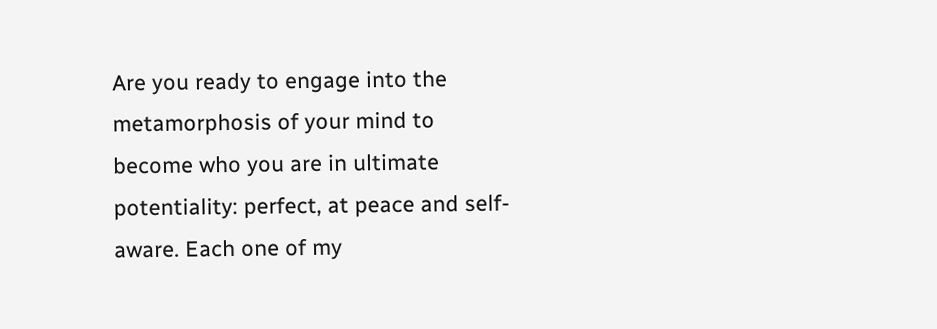Are you ready to engage into the metamorphosis of your mind to become who you are in ultimate potentiality: perfect, at peace and self-aware. Each one of my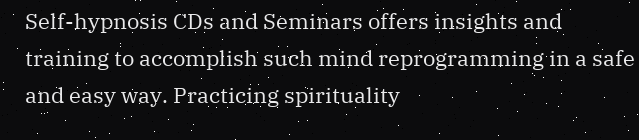Self-hypnosis CDs and Seminars offers insights and training to accomplish such mind reprogramming in a safe and easy way. Practicing spirituality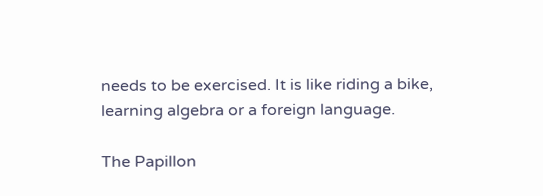needs to be exercised. It is like riding a bike, learning algebra or a foreign language.

The Papillon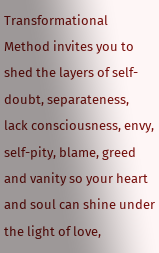Transformational Method invites you to shed the layers of self-doubt, separateness, lack consciousness, envy, self-pity, blame, greed and vanity so your heart and soul can shine under the light of love,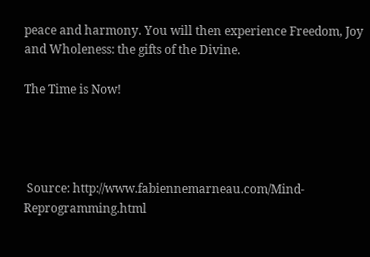peace and harmony. You will then experience Freedom, Joy and Wholeness: the gifts of the Divine.

The Time is Now!




 Source: http://www.fabiennemarneau.com/Mind-Reprogramming.html